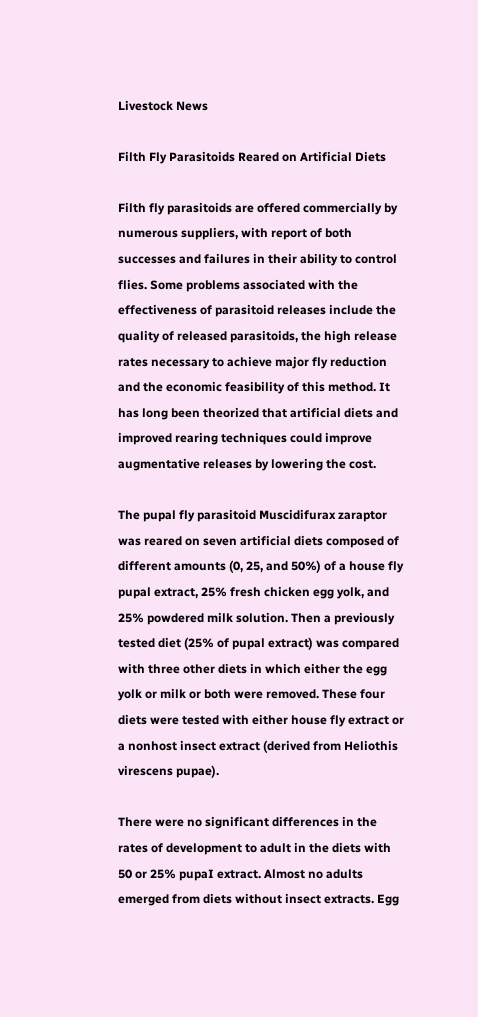Livestock News

Filth Fly Parasitoids Reared on Artificial Diets

Filth fly parasitoids are offered commercially by numerous suppliers, with report of both successes and failures in their ability to control flies. Some problems associated with the effectiveness of parasitoid releases include the quality of released parasitoids, the high release rates necessary to achieve major fly reduction and the economic feasibility of this method. It has long been theorized that artificial diets and improved rearing techniques could improve augmentative releases by lowering the cost.

The pupal fly parasitoid Muscidifurax zaraptor was reared on seven artificial diets composed of different amounts (0, 25, and 50%) of a house fly pupal extract, 25% fresh chicken egg yolk, and 25% powdered milk solution. Then a previously tested diet (25% of pupal extract) was compared with three other diets in which either the egg yolk or milk or both were removed. These four diets were tested with either house fly extract or a nonhost insect extract (derived from Heliothis virescens pupae).

There were no significant differences in the rates of development to adult in the diets with 50 or 25% pupaI extract. Almost no adults emerged from diets without insect extracts. Egg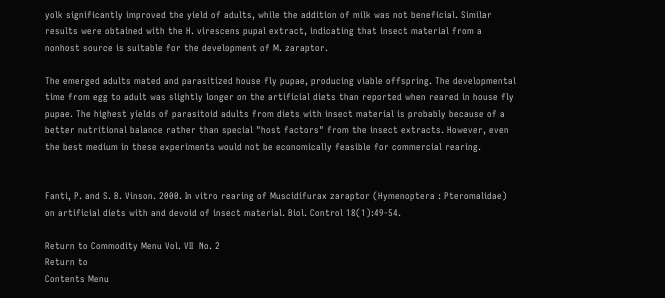yolk significantly improved the yield of adults, while the addition of milk was not beneficial. Similar results were obtained with the H. virescens pupal extract, indicating that insect material from a nonhost source is suitable for the development of M. zaraptor.

The emerged adults mated and parasitized house fly pupae, producing viable offspring. The developmental time from egg to adult was slightly longer on the artificial diets than reported when reared in house fly pupae. The highest yields of parasitoid adults from diets with insect material is probably because of a better nutritional balance rather than special "host factors" from the insect extracts. However, even the best medium in these experiments would not be economically feasible for commercial rearing.


Fanti, P. and S. B. Vinson. 2000. In vitro rearing of Muscidifurax zaraptor (Hymenoptera : Pteromalidae) on artificial diets with and devoid of insect material. Biol. Control 18(1):49-54.

Return to Commodity Menu Vol. VII  No. 2
Return to
Contents Menu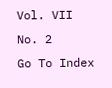Vol. VII  No. 2
Go To Index